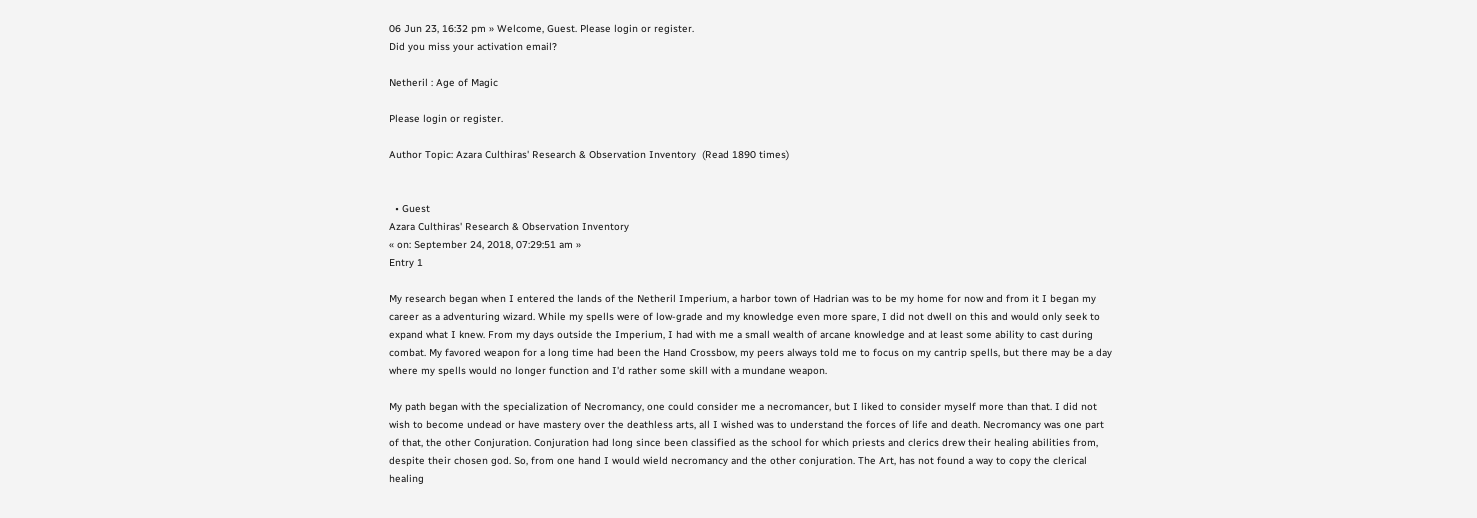06 Jun 23, 16:32 pm » Welcome, Guest. Please login or register.
Did you miss your activation email?

Netheril : Age of Magic

Please login or register.

Author Topic: Azara Culthiras' Research & Observation Inventory  (Read 1890 times)


  • Guest
Azara Culthiras' Research & Observation Inventory
« on: September 24, 2018, 07:29:51 am »
Entry 1

My research began when I entered the lands of the Netheril Imperium, a harbor town of Hadrian was to be my home for now and from it I began my career as a adventuring wizard. While my spells were of low-grade and my knowledge even more spare, I did not dwell on this and would only seek to expand what I knew. From my days outside the Imperium, I had with me a small wealth of arcane knowledge and at least some ability to cast during combat. My favored weapon for a long time had been the Hand Crossbow, my peers always told me to focus on my cantrip spells, but there may be a day where my spells would no longer function and I'd rather some skill with a mundane weapon.

My path began with the specialization of Necromancy, one could consider me a necromancer, but I liked to consider myself more than that. I did not wish to become undead or have mastery over the deathless arts, all I wished was to understand the forces of life and death. Necromancy was one part of that, the other Conjuration. Conjuration had long since been classified as the school for which priests and clerics drew their healing abilities from, despite their chosen god. So, from one hand I would wield necromancy and the other conjuration. The Art, has not found a way to copy the clerical healing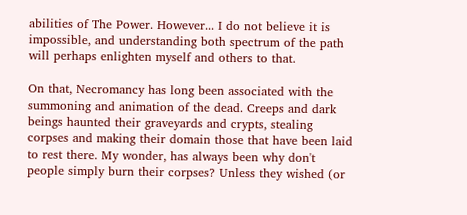abilities of The Power. However... I do not believe it is impossible, and understanding both spectrum of the path will perhaps enlighten myself and others to that.

On that, Necromancy has long been associated with the summoning and animation of the dead. Creeps and dark beings haunted their graveyards and crypts, stealing corpses and making their domain those that have been laid to rest there. My wonder, has always been why don't people simply burn their corpses? Unless they wished (or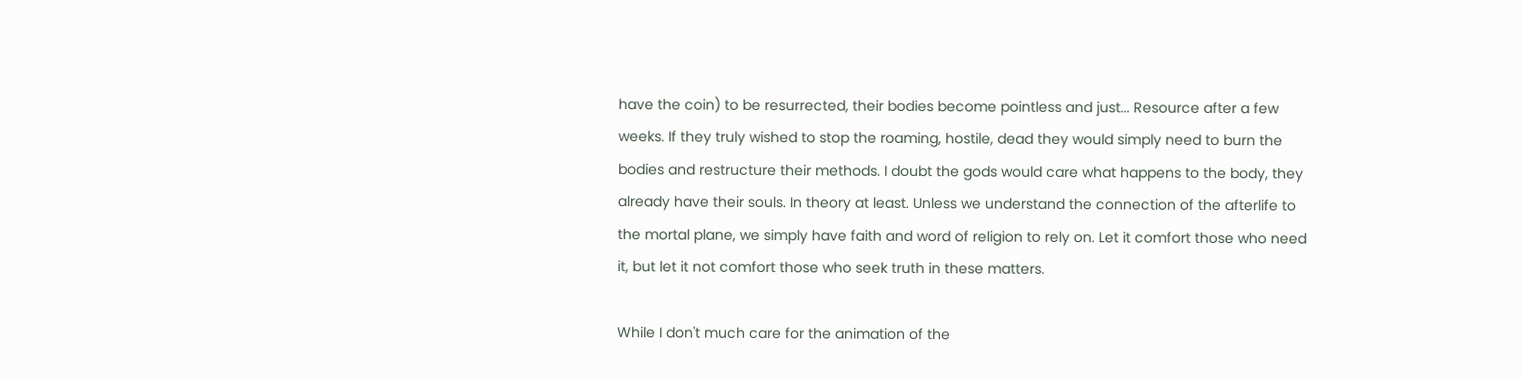have the coin) to be resurrected, their bodies become pointless and just... Resource after a few weeks. If they truly wished to stop the roaming, hostile, dead they would simply need to burn the bodies and restructure their methods. I doubt the gods would care what happens to the body, they already have their souls. In theory at least. Unless we understand the connection of the afterlife to the mortal plane, we simply have faith and word of religion to rely on. Let it comfort those who need it, but let it not comfort those who seek truth in these matters.

While I don't much care for the animation of the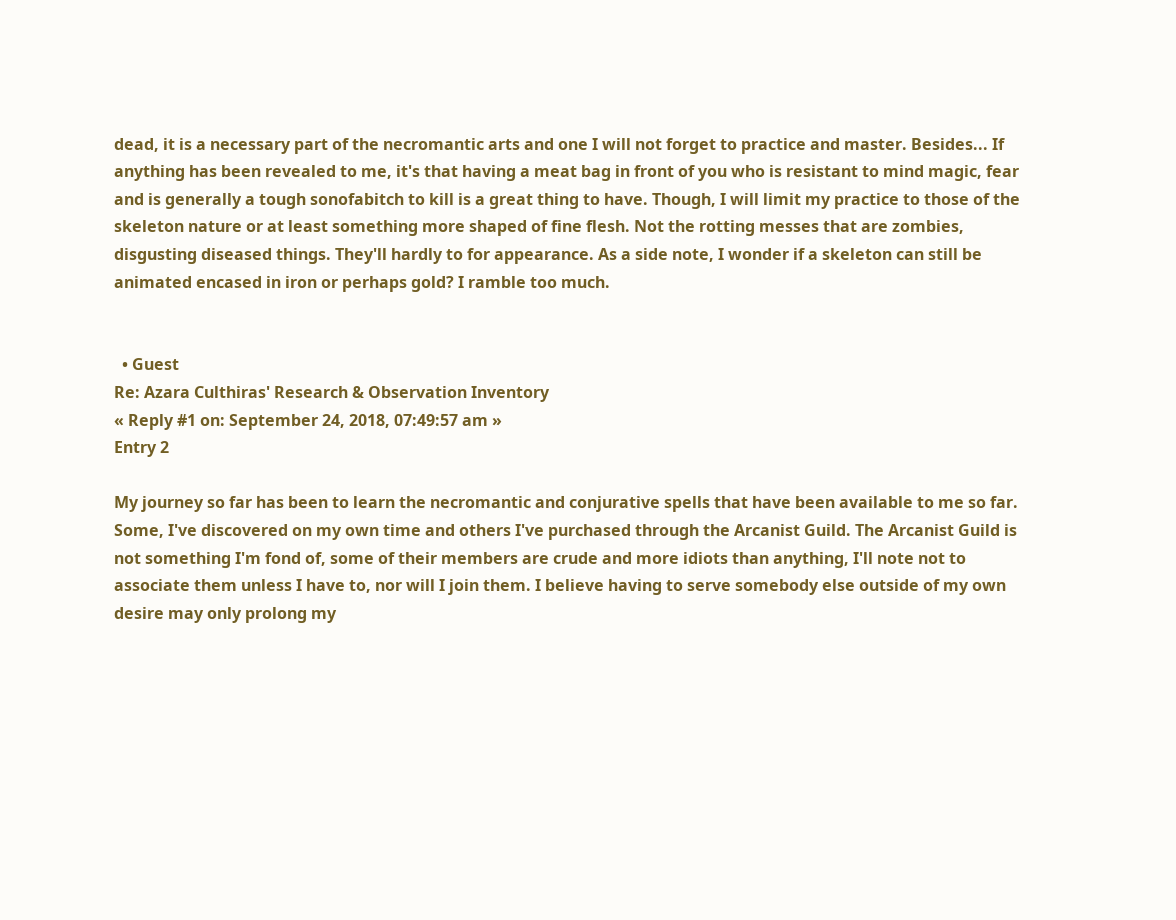dead, it is a necessary part of the necromantic arts and one I will not forget to practice and master. Besides... If anything has been revealed to me, it's that having a meat bag in front of you who is resistant to mind magic, fear and is generally a tough sonofabitch to kill is a great thing to have. Though, I will limit my practice to those of the skeleton nature or at least something more shaped of fine flesh. Not the rotting messes that are zombies, disgusting diseased things. They'll hardly to for appearance. As a side note, I wonder if a skeleton can still be animated encased in iron or perhaps gold? I ramble too much.


  • Guest
Re: Azara Culthiras' Research & Observation Inventory
« Reply #1 on: September 24, 2018, 07:49:57 am »
Entry 2

My journey so far has been to learn the necromantic and conjurative spells that have been available to me so far. Some, I've discovered on my own time and others I've purchased through the Arcanist Guild. The Arcanist Guild is not something I'm fond of, some of their members are crude and more idiots than anything, I'll note not to associate them unless I have to, nor will I join them. I believe having to serve somebody else outside of my own desire may only prolong my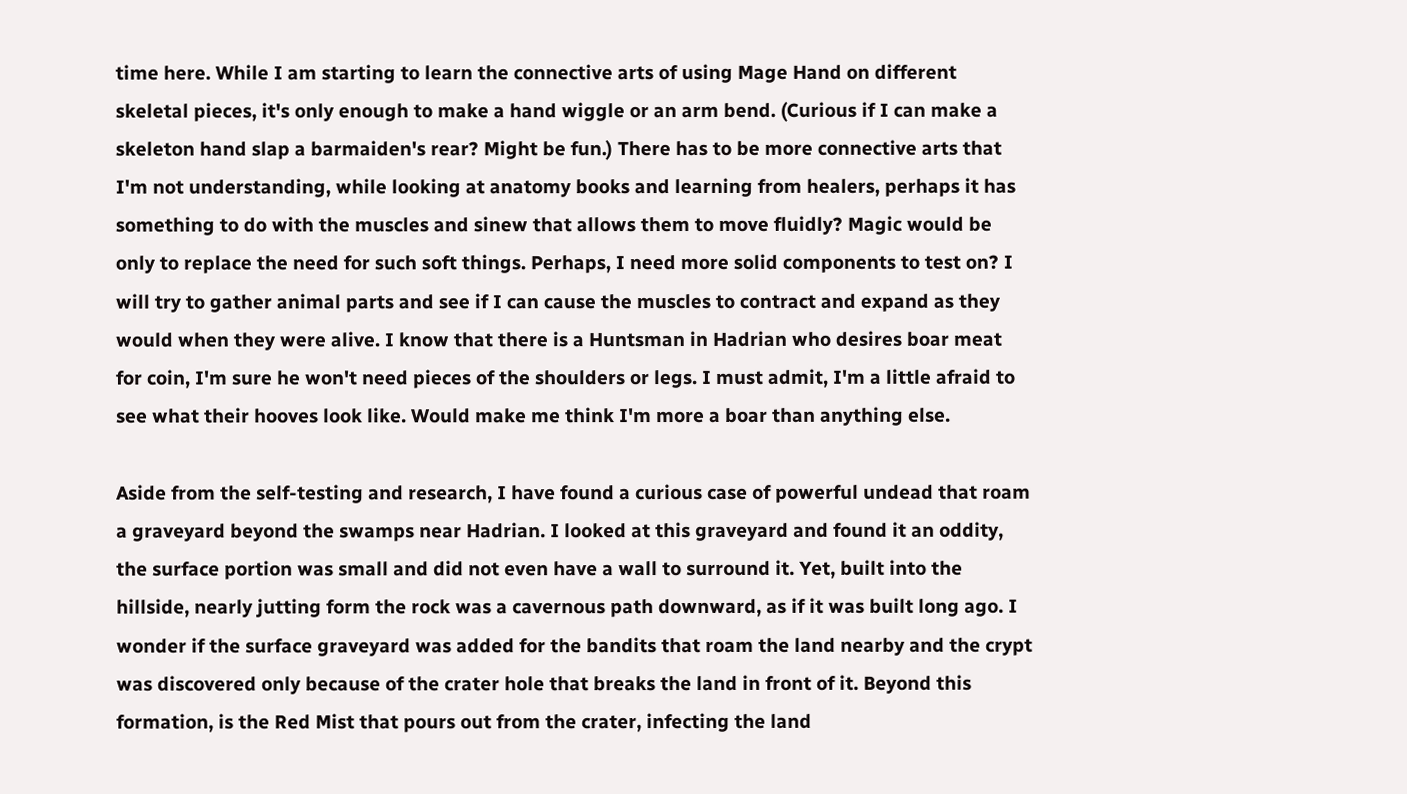time here. While I am starting to learn the connective arts of using Mage Hand on different skeletal pieces, it's only enough to make a hand wiggle or an arm bend. (Curious if I can make a skeleton hand slap a barmaiden's rear? Might be fun.) There has to be more connective arts that I'm not understanding, while looking at anatomy books and learning from healers, perhaps it has something to do with the muscles and sinew that allows them to move fluidly? Magic would be only to replace the need for such soft things. Perhaps, I need more solid components to test on? I will try to gather animal parts and see if I can cause the muscles to contract and expand as they would when they were alive. I know that there is a Huntsman in Hadrian who desires boar meat for coin, I'm sure he won't need pieces of the shoulders or legs. I must admit, I'm a little afraid to see what their hooves look like. Would make me think I'm more a boar than anything else.

Aside from the self-testing and research, I have found a curious case of powerful undead that roam a graveyard beyond the swamps near Hadrian. I looked at this graveyard and found it an oddity, the surface portion was small and did not even have a wall to surround it. Yet, built into the hillside, nearly jutting form the rock was a cavernous path downward, as if it was built long ago. I wonder if the surface graveyard was added for the bandits that roam the land nearby and the crypt was discovered only because of the crater hole that breaks the land in front of it. Beyond this formation, is the Red Mist that pours out from the crater, infecting the land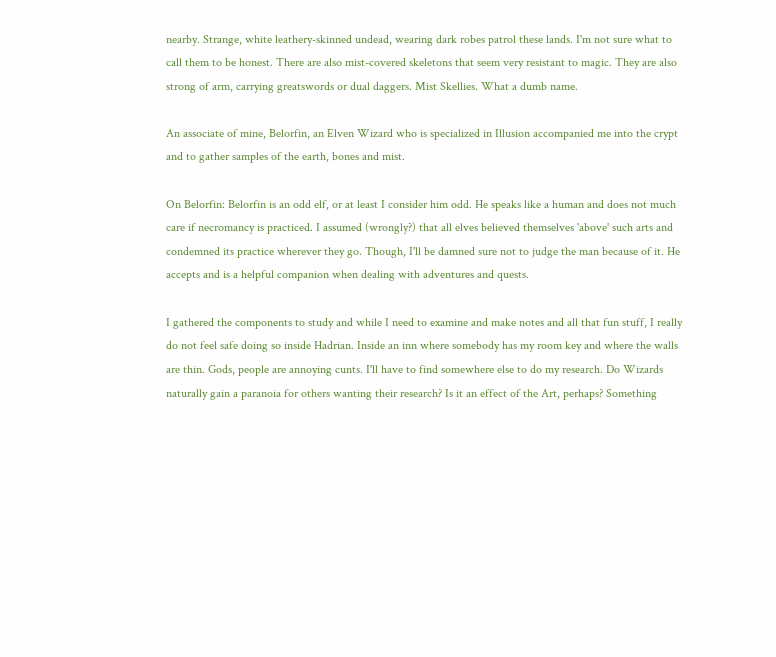nearby. Strange, white leathery-skinned undead, wearing dark robes patrol these lands. I'm not sure what to call them to be honest. There are also mist-covered skeletons that seem very resistant to magic. They are also strong of arm, carrying greatswords or dual daggers. Mist Skellies. What a dumb name.

An associate of mine, Belorfin, an Elven Wizard who is specialized in Illusion accompanied me into the crypt and to gather samples of the earth, bones and mist.

On Belorfin: Belorfin is an odd elf, or at least I consider him odd. He speaks like a human and does not much care if necromancy is practiced. I assumed (wrongly?) that all elves believed themselves 'above' such arts and condemned its practice wherever they go. Though, I'll be damned sure not to judge the man because of it. He accepts and is a helpful companion when dealing with adventures and quests.

I gathered the components to study and while I need to examine and make notes and all that fun stuff, I really do not feel safe doing so inside Hadrian. Inside an inn where somebody has my room key and where the walls are thin. Gods, people are annoying cunts. I'll have to find somewhere else to do my research. Do Wizards naturally gain a paranoia for others wanting their research? Is it an effect of the Art, perhaps? Something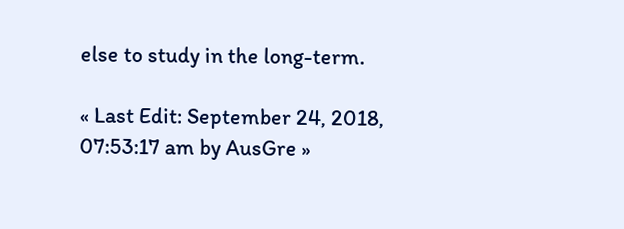else to study in the long-term.

« Last Edit: September 24, 2018, 07:53:17 am by AusGre »